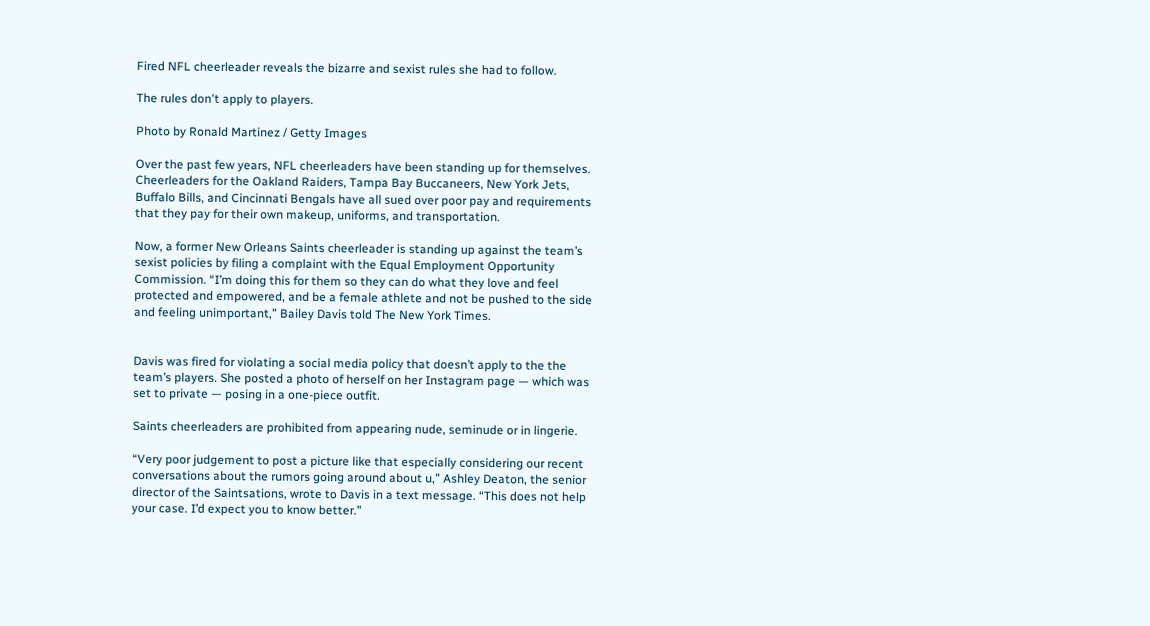Fired NFL cheerleader reveals the bizarre and sexist rules she had to follow.

The rules don't apply to players.

Photo by Ronald Martinez / Getty Images

Over the past few years, NFL cheerleaders have been standing up for themselves. Cheerleaders for the Oakland Raiders, Tampa Bay Buccaneers, New York Jets, Buffalo Bills, and Cincinnati Bengals have all sued over poor pay and requirements that they pay for their own makeup, uniforms, and transportation.

Now, a former New Orleans Saints cheerleader is standing up against the team’s sexist policies by filing a complaint with the Equal Employment Opportunity Commission. “I’m doing this for them so they can do what they love and feel protected and empowered, and be a female athlete and not be pushed to the side and feeling unimportant,” Bailey Davis told The New York Times.


Davis was fired for violating a social media policy that doesn’t apply to the the team’s players. She posted a photo of herself on her Instagram page — which was set to private — posing in a one-piece outfit.

Saints cheerleaders are prohibited from appearing nude, seminude or in lingerie.

“Very poor judgement to post a picture like that especially considering our recent conversations about the rumors going around about u,” Ashley Deaton, the senior director of the Saintsations, wrote to Davis in a text message. “This does not help your case. I’d expect you to know better.”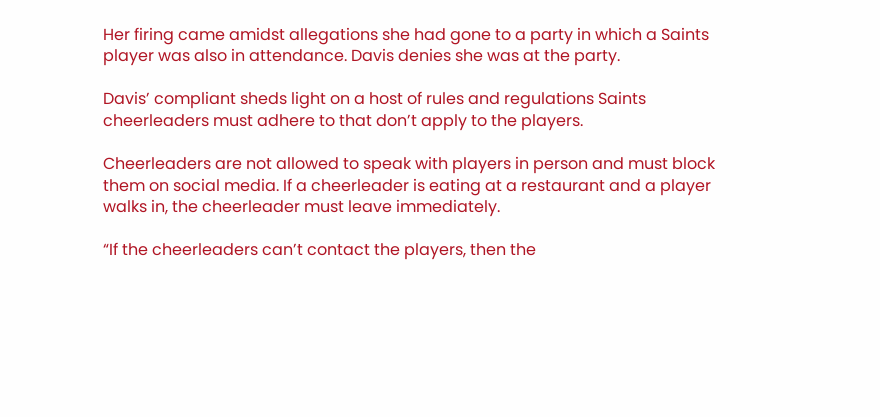Her firing came amidst allegations she had gone to a party in which a Saints player was also in attendance. Davis denies she was at the party.

Davis’ compliant sheds light on a host of rules and regulations Saints cheerleaders must adhere to that don’t apply to the players.

Cheerleaders are not allowed to speak with players in person and must block them on social media. If a cheerleader is eating at a restaurant and a player walks in, the cheerleader must leave immediately.

“If the cheerleaders can’t contact the players, then the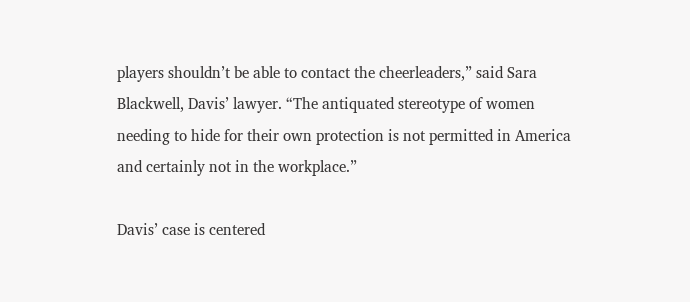players shouldn’t be able to contact the cheerleaders,” said Sara Blackwell, Davis’ lawyer. “The antiquated stereotype of women needing to hide for their own protection is not permitted in America and certainly not in the workplace.”

Davis’ case is centered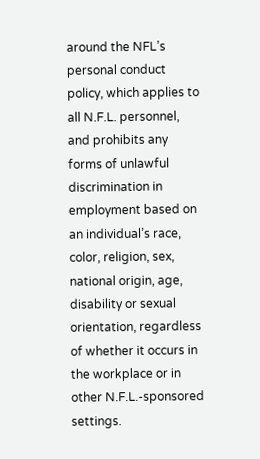around the NFL’s personal conduct policy, which applies to all N.F.L. personnel, and prohibits any forms of unlawful discrimination in employment based on an individual’s race, color, religion, sex, national origin, age, disability or sexual orientation, regardless of whether it occurs in the workplace or in other N.F.L.-sponsored settings.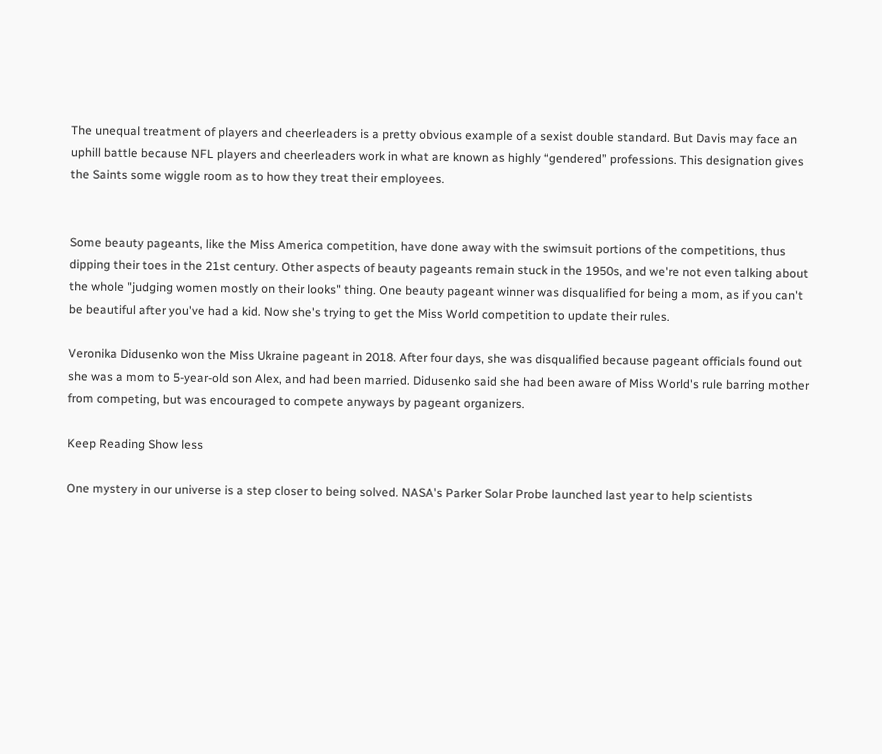The unequal treatment of players and cheerleaders is a pretty obvious example of a sexist double standard. But Davis may face an uphill battle because NFL players and cheerleaders work in what are known as highly “gendered” professions. This designation gives the Saints some wiggle room as to how they treat their employees.


Some beauty pageants, like the Miss America competition, have done away with the swimsuit portions of the competitions, thus dipping their toes in the 21st century. Other aspects of beauty pageants remain stuck in the 1950s, and we're not even talking about the whole "judging women mostly on their looks" thing. One beauty pageant winner was disqualified for being a mom, as if you can't be beautiful after you've had a kid. Now she's trying to get the Miss World competition to update their rules.

Veronika Didusenko won the Miss Ukraine pageant in 2018. After four days, she was disqualified because pageant officials found out she was a mom to 5-year-old son Alex, and had been married. Didusenko said she had been aware of Miss World's rule barring mother from competing, but was encouraged to compete anyways by pageant organizers.

Keep Reading Show less

One mystery in our universe is a step closer to being solved. NASA's Parker Solar Probe launched last year to help scientists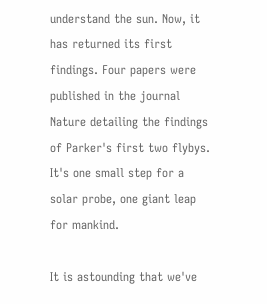understand the sun. Now, it has returned its first findings. Four papers were published in the journal Nature detailing the findings of Parker's first two flybys. It's one small step for a solar probe, one giant leap for mankind.

It is astounding that we've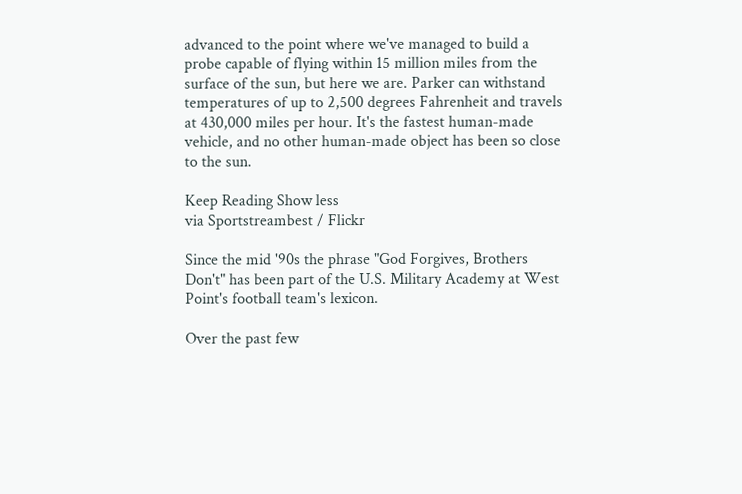advanced to the point where we've managed to build a probe capable of flying within 15 million miles from the surface of the sun, but here we are. Parker can withstand temperatures of up to 2,500 degrees Fahrenheit and travels at 430,000 miles per hour. It's the fastest human-made vehicle, and no other human-made object has been so close to the sun.

Keep Reading Show less
via Sportstreambest / Flickr

Since the mid '90s the phrase "God Forgives, Brothers Don't" has been part of the U.S. Military Academy at West Point's football team's lexicon.

Over the past few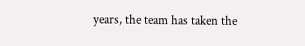years, the team has taken the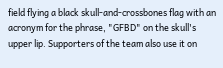field flying a black skull-and-crossbones flag with an acronym for the phrase, "GFBD" on the skull's upper lip. Supporters of the team also use it on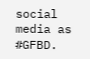social media as #GFBD.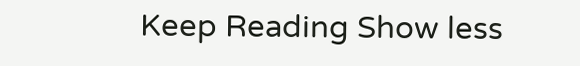Keep Reading Show less